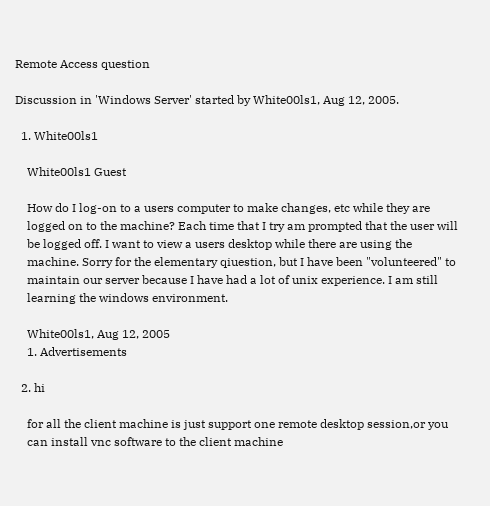Remote Access question

Discussion in 'Windows Server' started by White00ls1, Aug 12, 2005.

  1. White00ls1

    White00ls1 Guest

    How do I log-on to a users computer to make changes, etc while they are
    logged on to the machine? Each time that I try am prompted that the user will
    be logged off. I want to view a users desktop while there are using the
    machine. Sorry for the elementary qiuestion, but I have been "volunteered" to
    maintain our server because I have had a lot of unix experience. I am still
    learning the windows environment.

    White00ls1, Aug 12, 2005
    1. Advertisements

  2. hi

    for all the client machine is just support one remote desktop session,or you
    can install vnc software to the client machine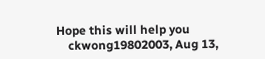Hope this will help you
    ckwong19802003, Aug 13,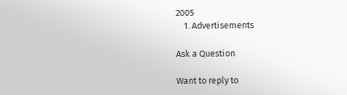2005
    1. Advertisements

Ask a Question

Want to reply to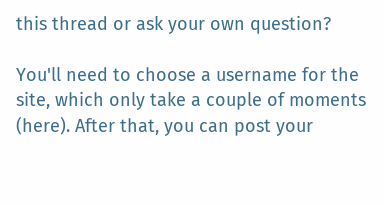this thread or ask your own question?

You'll need to choose a username for the site, which only take a couple of moments (here). After that, you can post your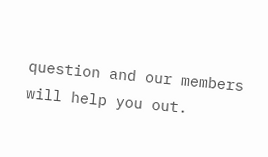question and our members will help you out.